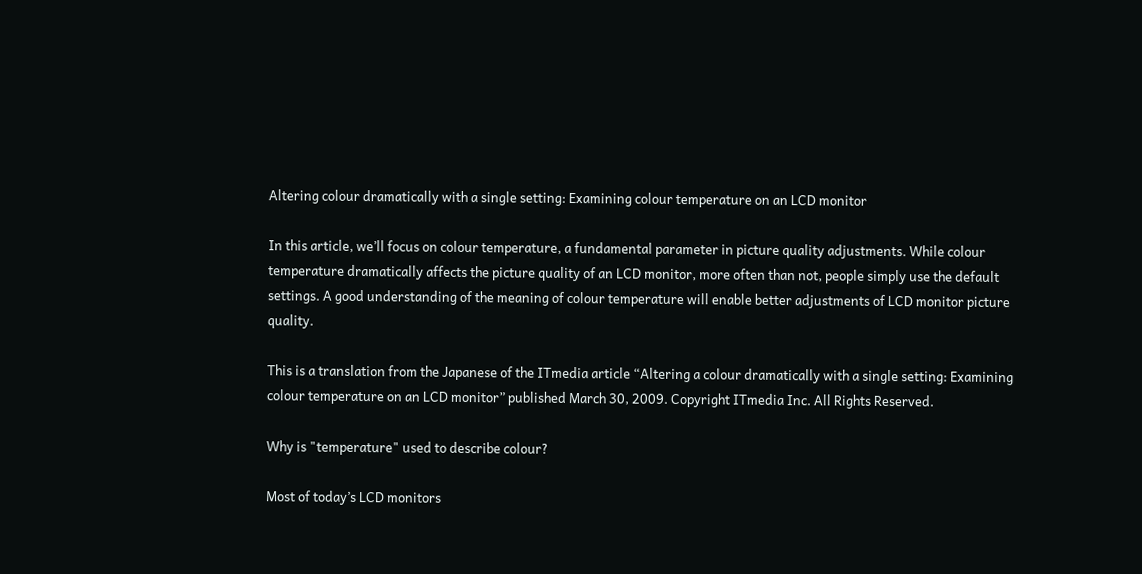Altering colour dramatically with a single setting: Examining colour temperature on an LCD monitor

In this article, we’ll focus on colour temperature, a fundamental parameter in picture quality adjustments. While colour temperature dramatically affects the picture quality of an LCD monitor, more often than not, people simply use the default settings. A good understanding of the meaning of colour temperature will enable better adjustments of LCD monitor picture quality.

This is a translation from the Japanese of the ITmedia article “Altering a colour dramatically with a single setting: Examining colour temperature on an LCD monitor” published March 30, 2009. Copyright ITmedia Inc. All Rights Reserved.

Why is "temperature" used to describe colour?

Most of today’s LCD monitors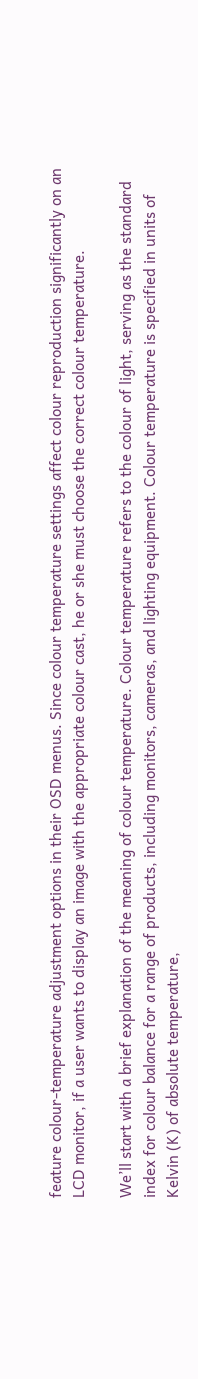feature colour-temperature adjustment options in their OSD menus. Since colour temperature settings affect colour reproduction significantly on an LCD monitor, if a user wants to display an image with the appropriate colour cast, he or she must choose the correct colour temperature.

We’ll start with a brief explanation of the meaning of colour temperature. Colour temperature refers to the colour of light, serving as the standard index for colour balance for a range of products, including monitors, cameras, and lighting equipment. Colour temperature is specified in units of Kelvin (K) of absolute temperature,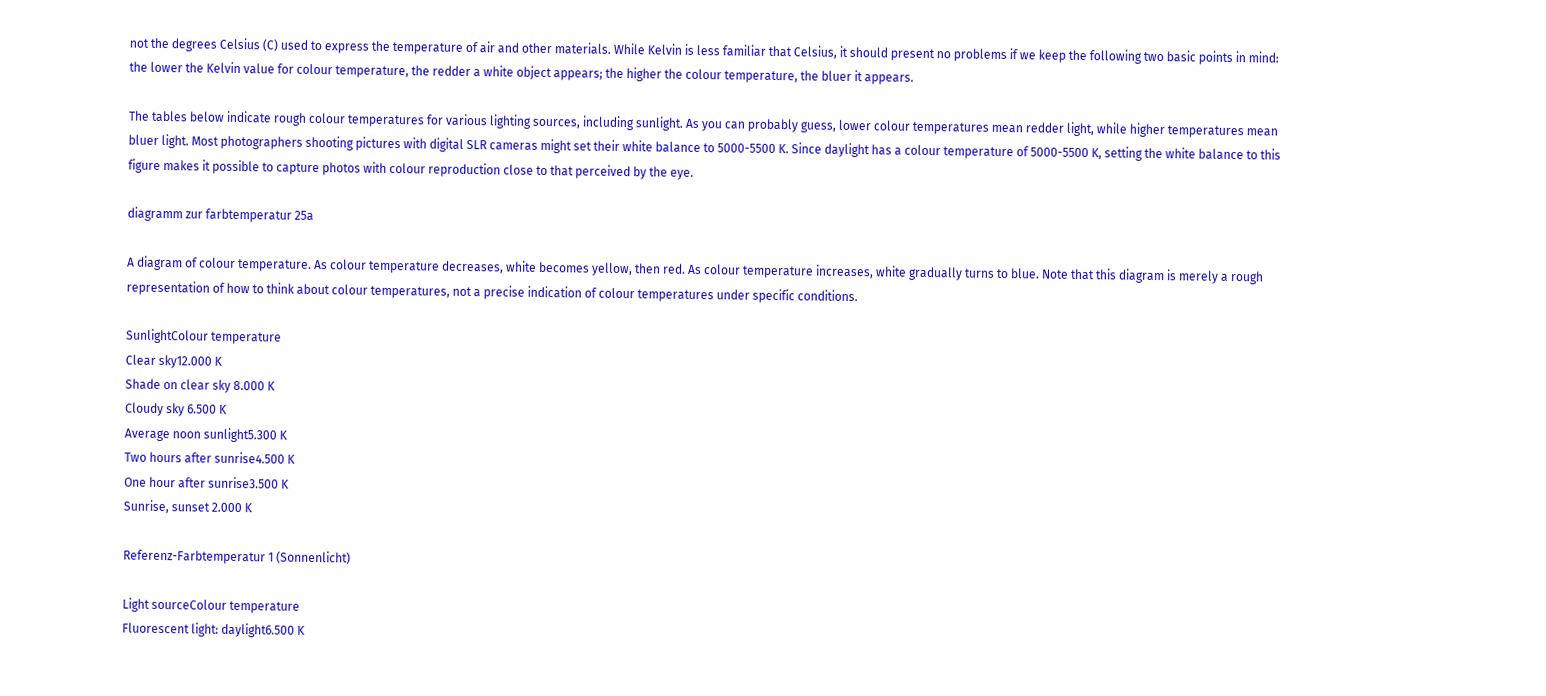not the degrees Celsius (C) used to express the temperature of air and other materials. While Kelvin is less familiar that Celsius, it should present no problems if we keep the following two basic points in mind: the lower the Kelvin value for colour temperature, the redder a white object appears; the higher the colour temperature, the bluer it appears.

The tables below indicate rough colour temperatures for various lighting sources, including sunlight. As you can probably guess, lower colour temperatures mean redder light, while higher temperatures mean bluer light. Most photographers shooting pictures with digital SLR cameras might set their white balance to 5000-5500 K. Since daylight has a colour temperature of 5000-5500 K, setting the white balance to this figure makes it possible to capture photos with colour reproduction close to that perceived by the eye.

diagramm zur farbtemperatur 25a

A diagram of colour temperature. As colour temperature decreases, white becomes yellow, then red. As colour temperature increases, white gradually turns to blue. Note that this diagram is merely a rough representation of how to think about colour temperatures, not a precise indication of colour temperatures under specific conditions.

SunlightColour temperature
Clear sky12.000 K
Shade on clear sky 8.000 K
Cloudy sky 6.500 K
Average noon sunlight5.300 K
Two hours after sunrise4.500 K
One hour after sunrise3.500 K
Sunrise, sunset 2.000 K

Referenz-Farbtemperatur 1 (Sonnenlicht)

Light sourceColour temperature
Fluorescent light: daylight6.500 K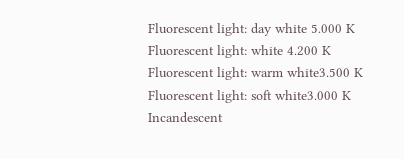Fluorescent light: day white 5.000 K
Fluorescent light: white 4.200 K
Fluorescent light: warm white3.500 K
Fluorescent light: soft white3.000 K
Incandescent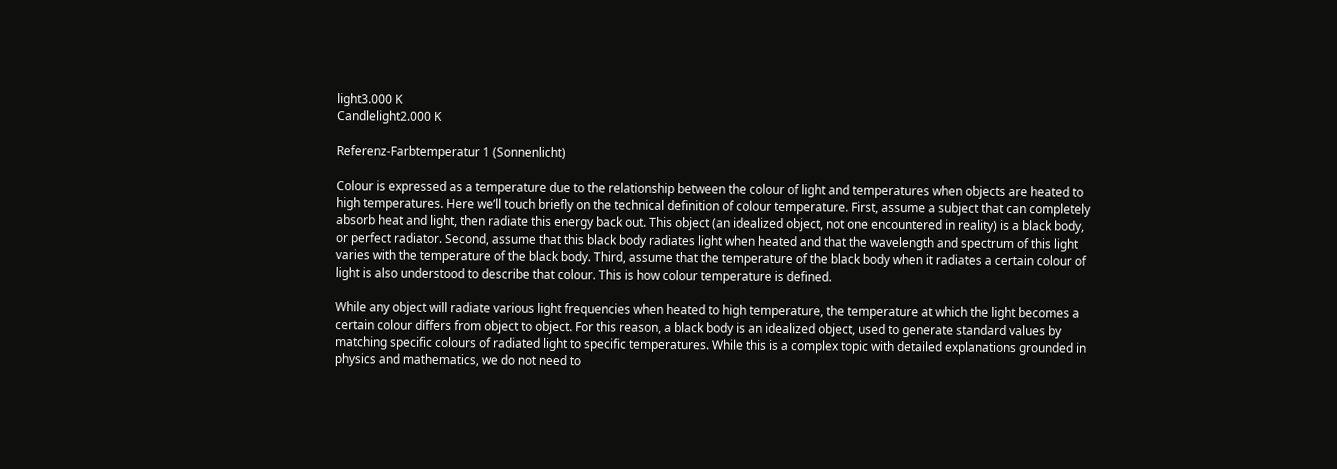light3.000 K
Candlelight2.000 K

Referenz-Farbtemperatur 1 (Sonnenlicht)

Colour is expressed as a temperature due to the relationship between the colour of light and temperatures when objects are heated to high temperatures. Here we’ll touch briefly on the technical definition of colour temperature. First, assume a subject that can completely absorb heat and light, then radiate this energy back out. This object (an idealized object, not one encountered in reality) is a black body, or perfect radiator. Second, assume that this black body radiates light when heated and that the wavelength and spectrum of this light varies with the temperature of the black body. Third, assume that the temperature of the black body when it radiates a certain colour of light is also understood to describe that colour. This is how colour temperature is defined.

While any object will radiate various light frequencies when heated to high temperature, the temperature at which the light becomes a certain colour differs from object to object. For this reason, a black body is an idealized object, used to generate standard values by matching specific colours of radiated light to specific temperatures. While this is a complex topic with detailed explanations grounded in physics and mathematics, we do not need to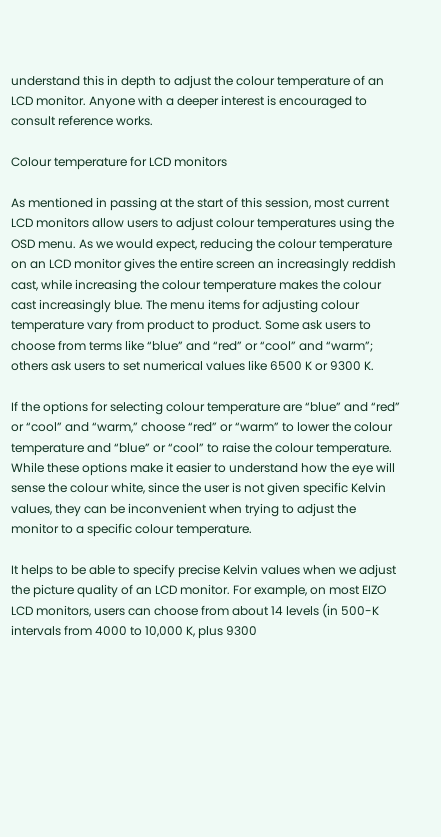understand this in depth to adjust the colour temperature of an LCD monitor. Anyone with a deeper interest is encouraged to consult reference works.

Colour temperature for LCD monitors

As mentioned in passing at the start of this session, most current LCD monitors allow users to adjust colour temperatures using the OSD menu. As we would expect, reducing the colour temperature on an LCD monitor gives the entire screen an increasingly reddish cast, while increasing the colour temperature makes the colour cast increasingly blue. The menu items for adjusting colour temperature vary from product to product. Some ask users to choose from terms like “blue” and “red” or “cool” and “warm”; others ask users to set numerical values like 6500 K or 9300 K.

If the options for selecting colour temperature are “blue” and “red” or “cool” and “warm,” choose “red” or “warm” to lower the colour temperature and “blue” or “cool” to raise the colour temperature. While these options make it easier to understand how the eye will sense the colour white, since the user is not given specific Kelvin values, they can be inconvenient when trying to adjust the monitor to a specific colour temperature.

It helps to be able to specify precise Kelvin values when we adjust the picture quality of an LCD monitor. For example, on most EIZO LCD monitors, users can choose from about 14 levels (in 500-K intervals from 4000 to 10,000 K, plus 9300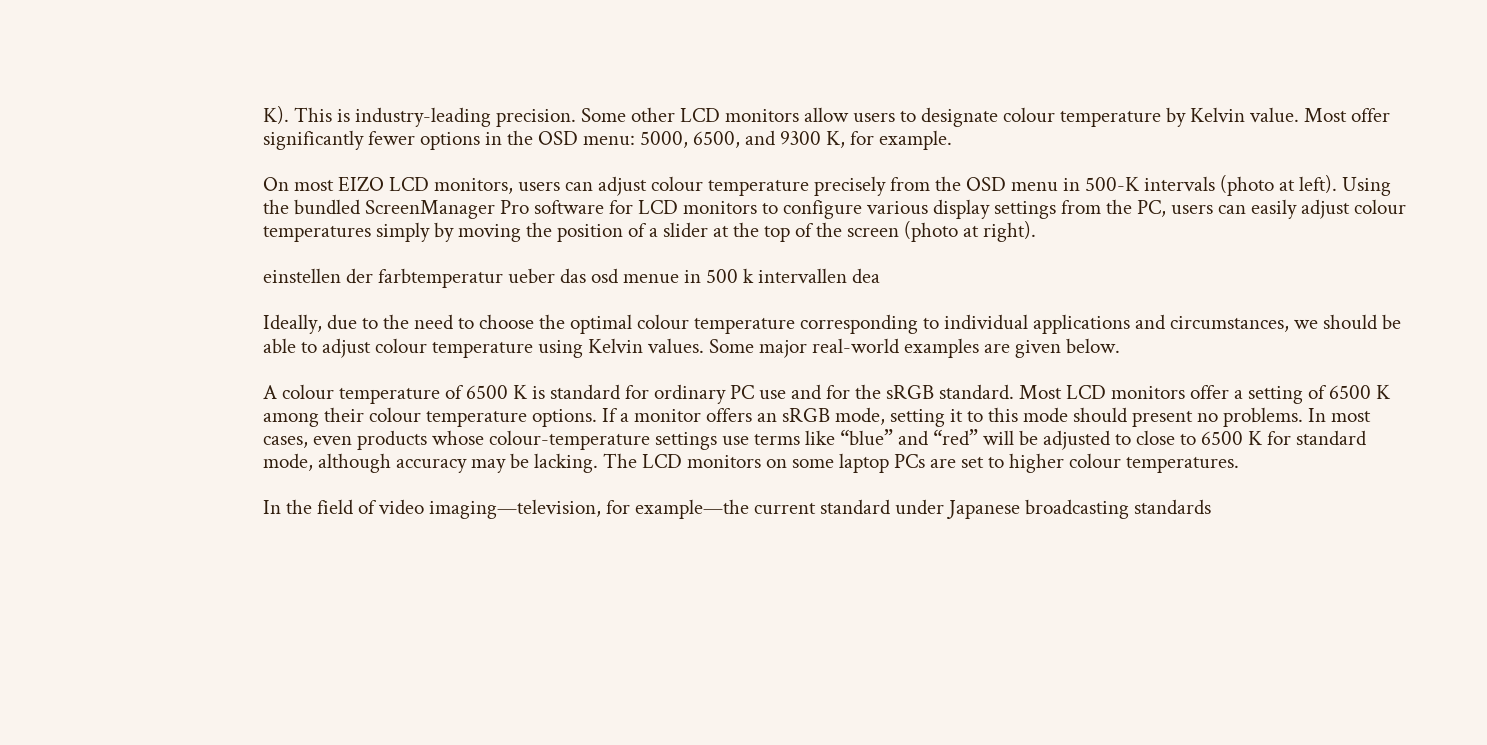K). This is industry-leading precision. Some other LCD monitors allow users to designate colour temperature by Kelvin value. Most offer significantly fewer options in the OSD menu: 5000, 6500, and 9300 K, for example.

On most EIZO LCD monitors, users can adjust colour temperature precisely from the OSD menu in 500-K intervals (photo at left). Using the bundled ScreenManager Pro software for LCD monitors to configure various display settings from the PC, users can easily adjust colour temperatures simply by moving the position of a slider at the top of the screen (photo at right).

einstellen der farbtemperatur ueber das osd menue in 500 k intervallen dea

Ideally, due to the need to choose the optimal colour temperature corresponding to individual applications and circumstances, we should be able to adjust colour temperature using Kelvin values. Some major real-world examples are given below.

A colour temperature of 6500 K is standard for ordinary PC use and for the sRGB standard. Most LCD monitors offer a setting of 6500 K among their colour temperature options. If a monitor offers an sRGB mode, setting it to this mode should present no problems. In most cases, even products whose colour-temperature settings use terms like “blue” and “red” will be adjusted to close to 6500 K for standard mode, although accuracy may be lacking. The LCD monitors on some laptop PCs are set to higher colour temperatures.

In the field of video imaging—television, for example—the current standard under Japanese broadcasting standards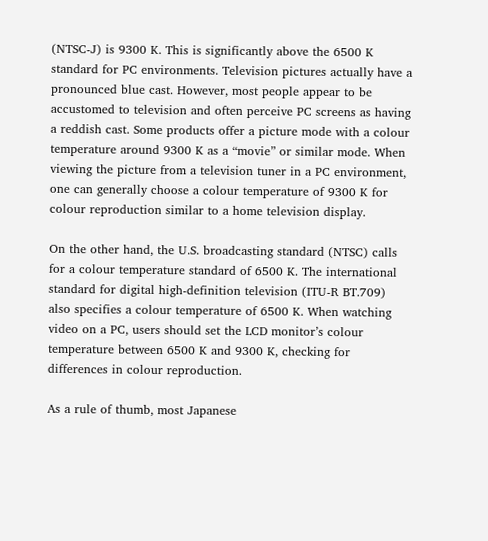(NTSC-J) is 9300 K. This is significantly above the 6500 K standard for PC environments. Television pictures actually have a pronounced blue cast. However, most people appear to be accustomed to television and often perceive PC screens as having a reddish cast. Some products offer a picture mode with a colour temperature around 9300 K as a “movie” or similar mode. When viewing the picture from a television tuner in a PC environment, one can generally choose a colour temperature of 9300 K for colour reproduction similar to a home television display.

On the other hand, the U.S. broadcasting standard (NTSC) calls for a colour temperature standard of 6500 K. The international standard for digital high-definition television (ITU-R BT.709) also specifies a colour temperature of 6500 K. When watching video on a PC, users should set the LCD monitor’s colour temperature between 6500 K and 9300 K, checking for differences in colour reproduction.

As a rule of thumb, most Japanese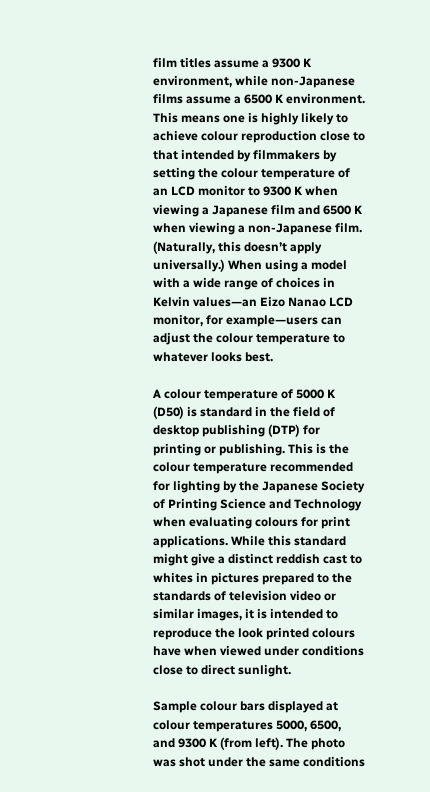film titles assume a 9300 K environment, while non-Japanese films assume a 6500 K environment. This means one is highly likely to achieve colour reproduction close to that intended by filmmakers by setting the colour temperature of an LCD monitor to 9300 K when viewing a Japanese film and 6500 K when viewing a non-Japanese film. (Naturally, this doesn’t apply universally.) When using a model with a wide range of choices in Kelvin values—an Eizo Nanao LCD monitor, for example—users can adjust the colour temperature to whatever looks best.

A colour temperature of 5000 K (D50) is standard in the field of desktop publishing (DTP) for printing or publishing. This is the colour temperature recommended for lighting by the Japanese Society of Printing Science and Technology when evaluating colours for print applications. While this standard might give a distinct reddish cast to whites in pictures prepared to the standards of television video or similar images, it is intended to reproduce the look printed colours have when viewed under conditions close to direct sunlight.

Sample colour bars displayed at colour temperatures 5000, 6500, and 9300 K (from left). The photo was shot under the same conditions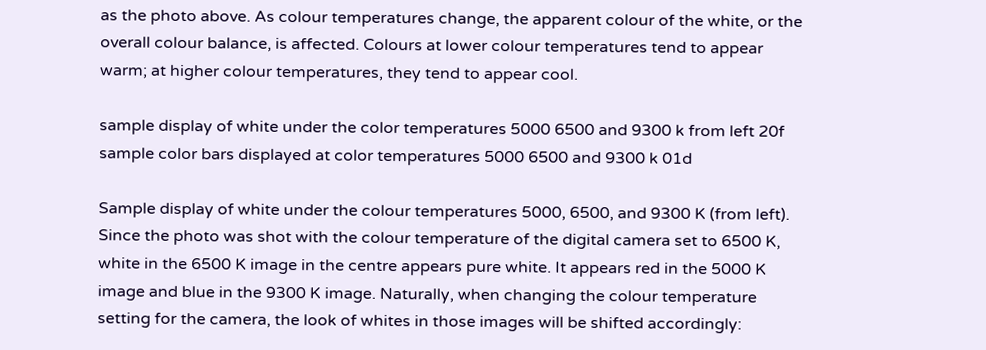as the photo above. As colour temperatures change, the apparent colour of the white, or the overall colour balance, is affected. Colours at lower colour temperatures tend to appear warm; at higher colour temperatures, they tend to appear cool.

sample display of white under the color temperatures 5000 6500 and 9300 k from left 20f
sample color bars displayed at color temperatures 5000 6500 and 9300 k 01d

Sample display of white under the colour temperatures 5000, 6500, and 9300 K (from left). Since the photo was shot with the colour temperature of the digital camera set to 6500 K, white in the 6500 K image in the centre appears pure white. It appears red in the 5000 K image and blue in the 9300 K image. Naturally, when changing the colour temperature setting for the camera, the look of whites in those images will be shifted accordingly: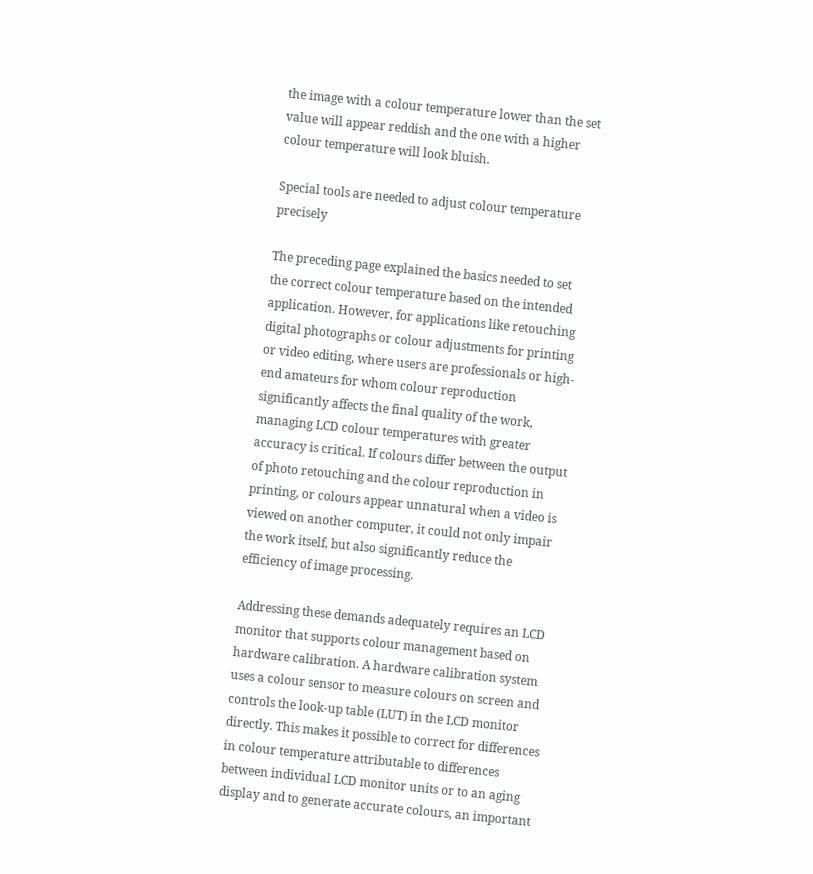the image with a colour temperature lower than the set value will appear reddish and the one with a higher colour temperature will look bluish.

Special tools are needed to adjust colour temperature precisely

The preceding page explained the basics needed to set the correct colour temperature based on the intended application. However, for applications like retouching digital photographs or colour adjustments for printing or video editing, where users are professionals or high-end amateurs for whom colour reproduction significantly affects the final quality of the work, managing LCD colour temperatures with greater accuracy is critical. If colours differ between the output of photo retouching and the colour reproduction in printing, or colours appear unnatural when a video is viewed on another computer, it could not only impair the work itself, but also significantly reduce the efficiency of image processing.

Addressing these demands adequately requires an LCD monitor that supports colour management based on hardware calibration. A hardware calibration system uses a colour sensor to measure colours on screen and controls the look-up table (LUT) in the LCD monitor directly. This makes it possible to correct for differences in colour temperature attributable to differences between individual LCD monitor units or to an aging display and to generate accurate colours, an important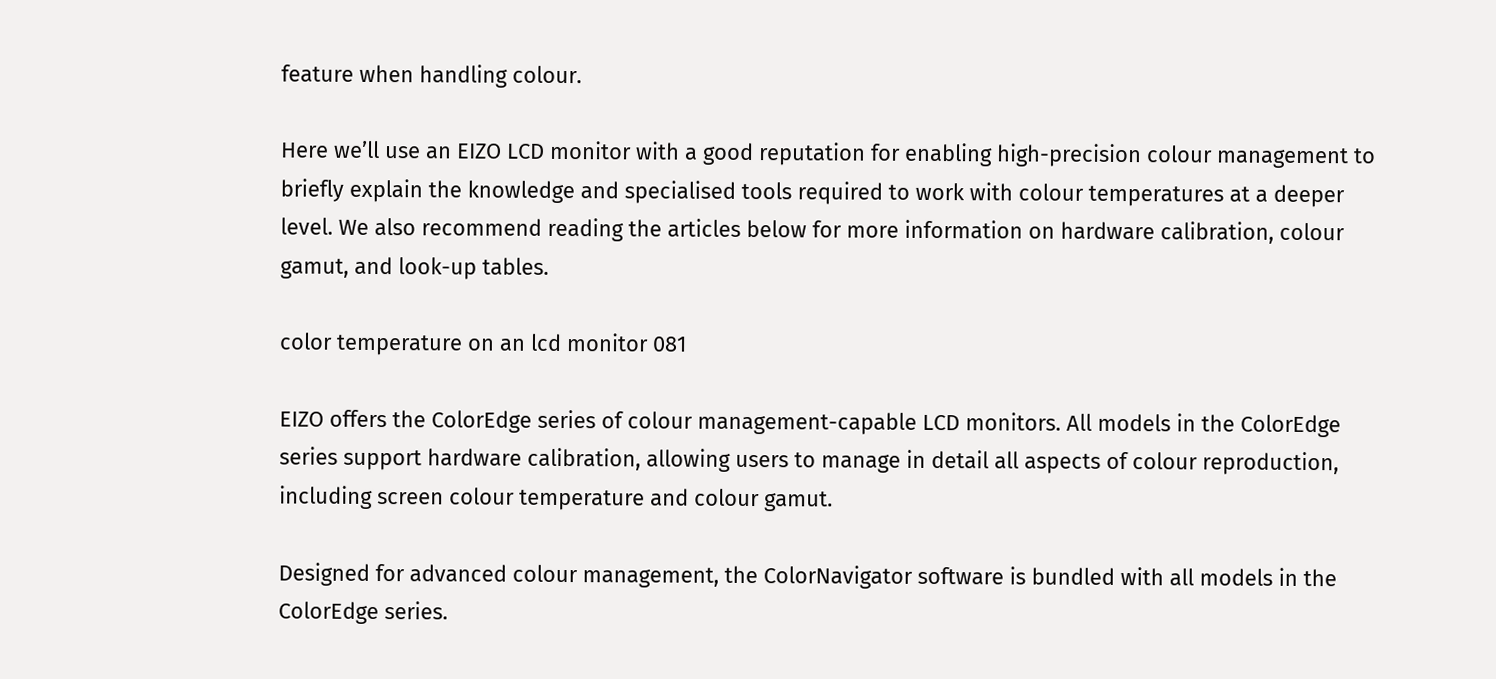feature when handling colour.

Here we’ll use an EIZO LCD monitor with a good reputation for enabling high-precision colour management to briefly explain the knowledge and specialised tools required to work with colour temperatures at a deeper level. We also recommend reading the articles below for more information on hardware calibration, colour gamut, and look-up tables.

color temperature on an lcd monitor 081

EIZO offers the ColorEdge series of colour management-capable LCD monitors. All models in the ColorEdge series support hardware calibration, allowing users to manage in detail all aspects of colour reproduction, including screen colour temperature and colour gamut.

Designed for advanced colour management, the ColorNavigator software is bundled with all models in the ColorEdge series.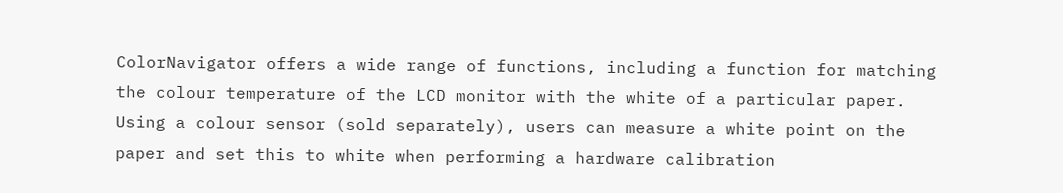ColorNavigator offers a wide range of functions, including a function for matching the colour temperature of the LCD monitor with the white of a particular paper. Using a colour sensor (sold separately), users can measure a white point on the paper and set this to white when performing a hardware calibration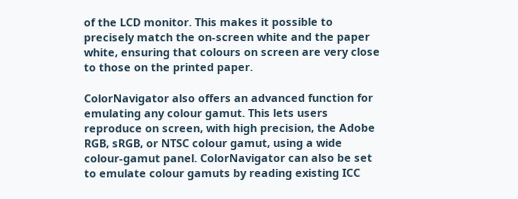of the LCD monitor. This makes it possible to precisely match the on-screen white and the paper white, ensuring that colours on screen are very close to those on the printed paper.

ColorNavigator also offers an advanced function for emulating any colour gamut. This lets users reproduce on screen, with high precision, the Adobe RGB, sRGB, or NTSC colour gamut, using a wide colour-gamut panel. ColorNavigator can also be set to emulate colour gamuts by reading existing ICC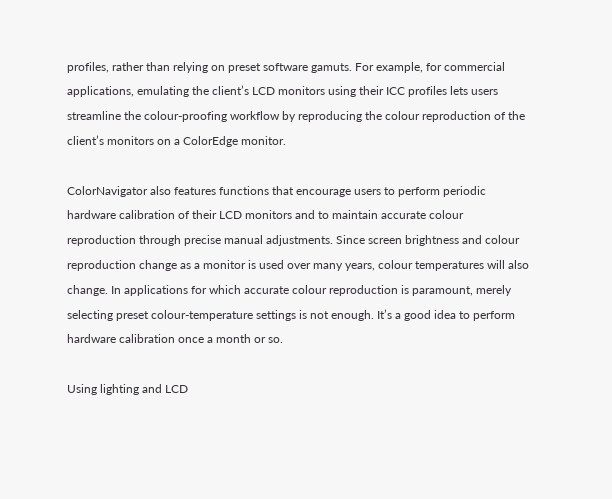profiles, rather than relying on preset software gamuts. For example, for commercial applications, emulating the client’s LCD monitors using their ICC profiles lets users streamline the colour-proofing workflow by reproducing the colour reproduction of the client’s monitors on a ColorEdge monitor.

ColorNavigator also features functions that encourage users to perform periodic hardware calibration of their LCD monitors and to maintain accurate colour reproduction through precise manual adjustments. Since screen brightness and colour reproduction change as a monitor is used over many years, colour temperatures will also change. In applications for which accurate colour reproduction is paramount, merely selecting preset colour-temperature settings is not enough. It’s a good idea to perform hardware calibration once a month or so.

Using lighting and LCD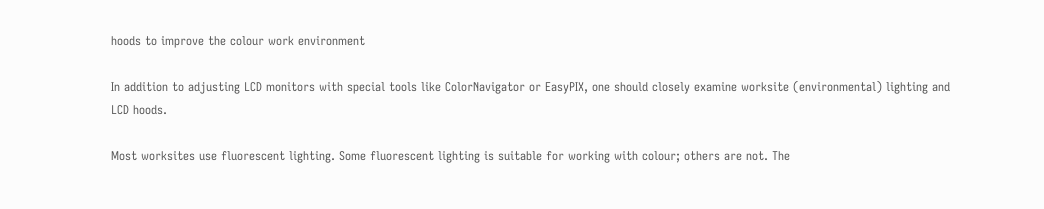hoods to improve the colour work environment

In addition to adjusting LCD monitors with special tools like ColorNavigator or EasyPIX, one should closely examine worksite (environmental) lighting and LCD hoods.

Most worksites use fluorescent lighting. Some fluorescent lighting is suitable for working with colour; others are not. The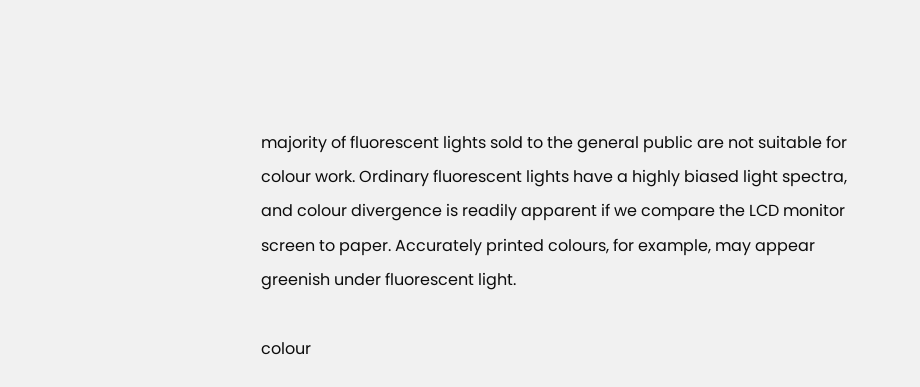majority of fluorescent lights sold to the general public are not suitable for colour work. Ordinary fluorescent lights have a highly biased light spectra, and colour divergence is readily apparent if we compare the LCD monitor screen to paper. Accurately printed colours, for example, may appear greenish under fluorescent light.

colour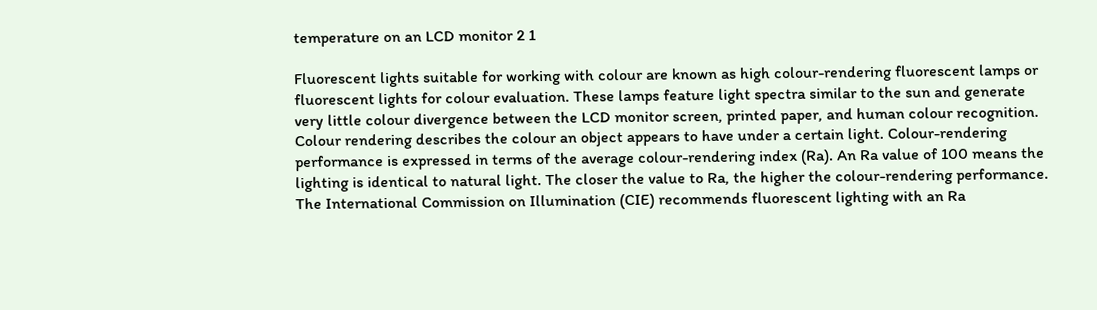temperature on an LCD monitor 2 1

Fluorescent lights suitable for working with colour are known as high colour-rendering fluorescent lamps or fluorescent lights for colour evaluation. These lamps feature light spectra similar to the sun and generate very little colour divergence between the LCD monitor screen, printed paper, and human colour recognition. Colour rendering describes the colour an object appears to have under a certain light. Colour-rendering performance is expressed in terms of the average colour-rendering index (Ra). An Ra value of 100 means the lighting is identical to natural light. The closer the value to Ra, the higher the colour-rendering performance. The International Commission on Illumination (CIE) recommends fluorescent lighting with an Ra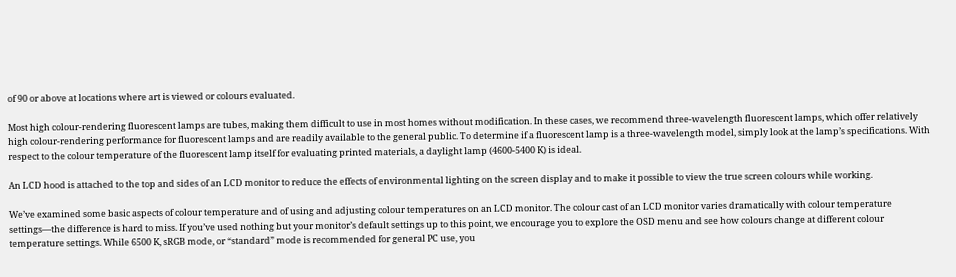of 90 or above at locations where art is viewed or colours evaluated.

Most high colour-rendering fluorescent lamps are tubes, making them difficult to use in most homes without modification. In these cases, we recommend three-wavelength fluorescent lamps, which offer relatively high colour-rendering performance for fluorescent lamps and are readily available to the general public. To determine if a fluorescent lamp is a three-wavelength model, simply look at the lamp’s specifications. With respect to the colour temperature of the fluorescent lamp itself for evaluating printed materials, a daylight lamp (4600-5400 K) is ideal.

An LCD hood is attached to the top and sides of an LCD monitor to reduce the effects of environmental lighting on the screen display and to make it possible to view the true screen colours while working.

We’ve examined some basic aspects of colour temperature and of using and adjusting colour temperatures on an LCD monitor. The colour cast of an LCD monitor varies dramatically with colour temperature settings—the difference is hard to miss. If you’ve used nothing but your monitor’s default settings up to this point, we encourage you to explore the OSD menu and see how colours change at different colour temperature settings. While 6500 K, sRGB mode, or “standard” mode is recommended for general PC use, you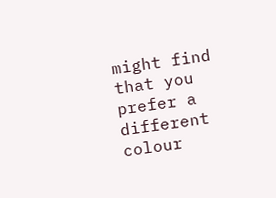might find that you prefer a different colour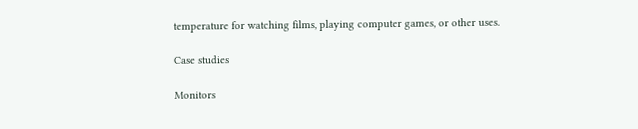temperature for watching films, playing computer games, or other uses.

Case studies

Monitors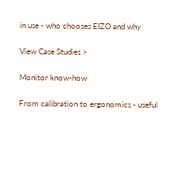in use - who chooses EIZO and why

View Case Studies >

Monitor know-how

From calibration to ergonomics - useful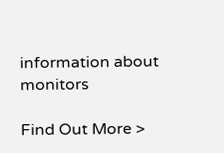information about monitors

Find Out More >